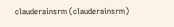clauderainsrm (clauderainsrm)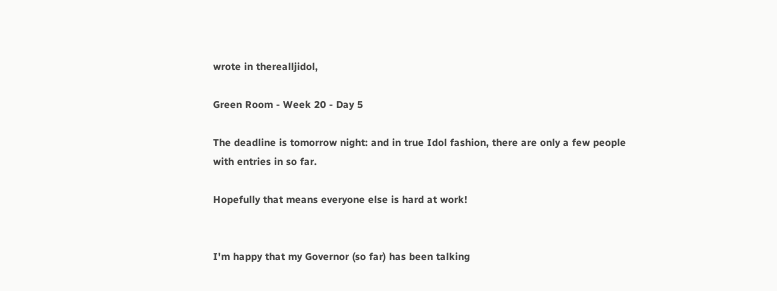wrote in therealljidol,

Green Room - Week 20 - Day 5

The deadline is tomorrow night: and in true Idol fashion, there are only a few people with entries in so far.

Hopefully that means everyone else is hard at work!


I'm happy that my Governor (so far) has been talking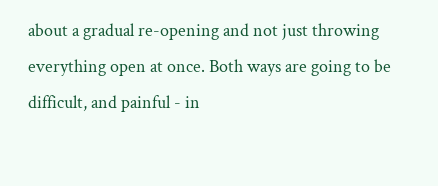about a gradual re-opening and not just throwing everything open at once. Both ways are going to be difficult, and painful - in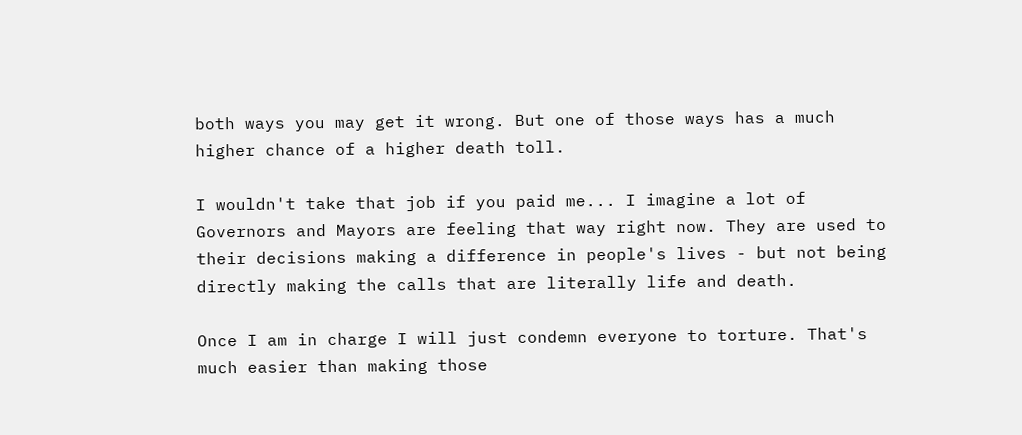both ways you may get it wrong. But one of those ways has a much higher chance of a higher death toll.

I wouldn't take that job if you paid me... I imagine a lot of Governors and Mayors are feeling that way right now. They are used to their decisions making a difference in people's lives - but not being directly making the calls that are literally life and death.

Once I am in charge I will just condemn everyone to torture. That's much easier than making those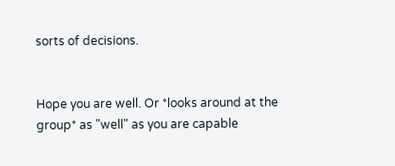sorts of decisions.


Hope you are well. Or *looks around at the group* as "well" as you are capable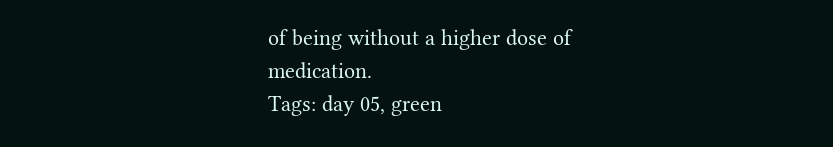of being without a higher dose of medication.
Tags: day 05, green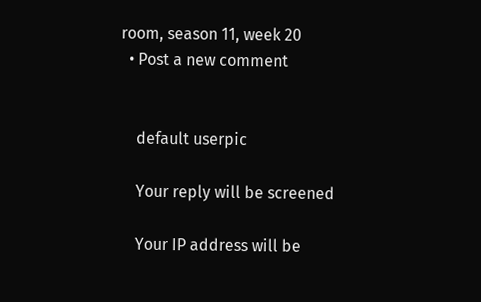room, season 11, week 20
  • Post a new comment


    default userpic

    Your reply will be screened

    Your IP address will be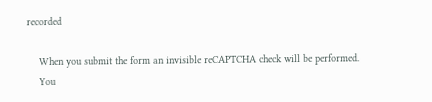recorded

    When you submit the form an invisible reCAPTCHA check will be performed.
    You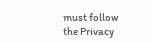must follow the Privacy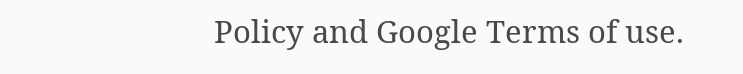Policy and Google Terms of use.